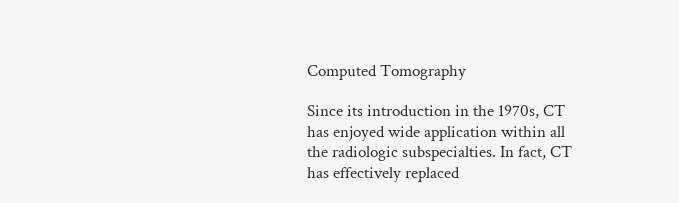Computed Tomography

Since its introduction in the 1970s, CT has enjoyed wide application within all the radiologic subspecialties. In fact, CT has effectively replaced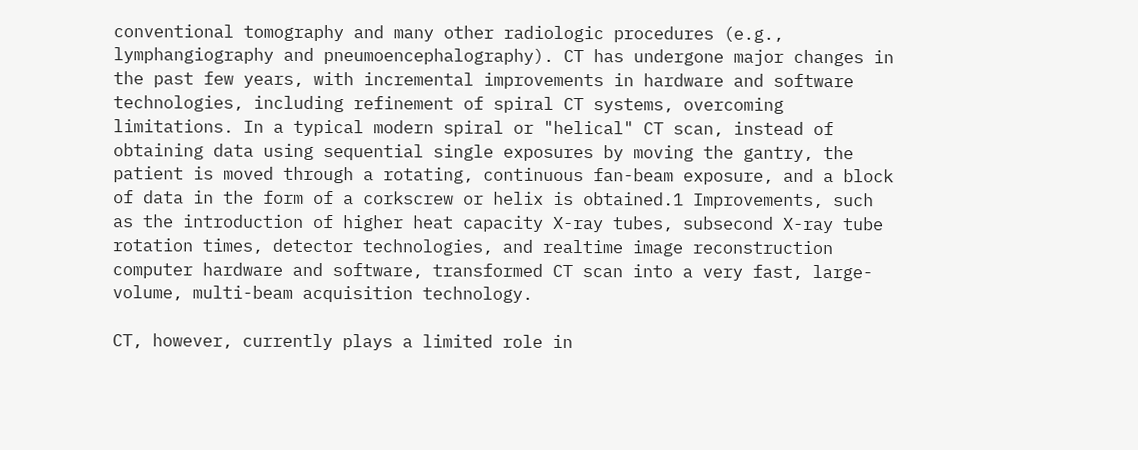conventional tomography and many other radiologic procedures (e.g., lymphangiography and pneumoencephalography). CT has undergone major changes in the past few years, with incremental improvements in hardware and software technologies, including refinement of spiral CT systems, overcoming limitations. In a typical modern spiral or "helical" CT scan, instead of obtaining data using sequential single exposures by moving the gantry, the patient is moved through a rotating, continuous fan-beam exposure, and a block of data in the form of a corkscrew or helix is obtained.1 Improvements, such as the introduction of higher heat capacity X-ray tubes, subsecond X-ray tube rotation times, detector technologies, and realtime image reconstruction computer hardware and software, transformed CT scan into a very fast, large-volume, multi-beam acquisition technology.

CT, however, currently plays a limited role in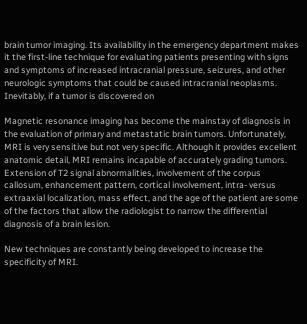brain tumor imaging. Its availability in the emergency department makes it the first-line technique for evaluating patients presenting with signs and symptoms of increased intracranial pressure, seizures, and other neurologic symptoms that could be caused intracranial neoplasms. Inevitably, if a tumor is discovered on

Magnetic resonance imaging has become the mainstay of diagnosis in the evaluation of primary and metastatic brain tumors. Unfortunately, MRI is very sensitive but not very specific. Although it provides excellent anatomic detail, MRI remains incapable of accurately grading tumors. Extension of T2 signal abnormalities, involvement of the corpus callosum, enhancement pattern, cortical involvement, intra- versus extraaxial localization, mass effect, and the age of the patient are some of the factors that allow the radiologist to narrow the differential diagnosis of a brain lesion.

New techniques are constantly being developed to increase the specificity of MRI.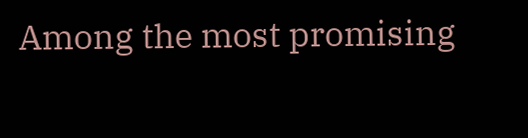Among the most promising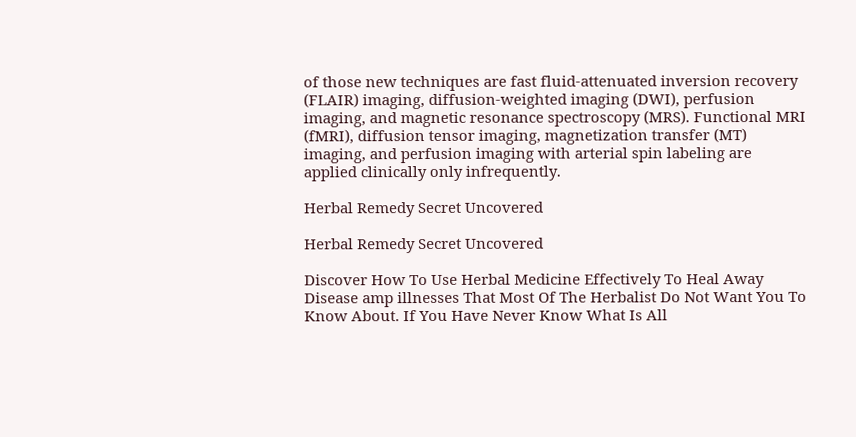of those new techniques are fast fluid-attenuated inversion recovery (FLAIR) imaging, diffusion-weighted imaging (DWI), perfusion imaging, and magnetic resonance spectroscopy (MRS). Functional MRI (fMRI), diffusion tensor imaging, magnetization transfer (MT) imaging, and perfusion imaging with arterial spin labeling are applied clinically only infrequently.

Herbal Remedy Secret Uncovered

Herbal Remedy Secret Uncovered

Discover How To Use Herbal Medicine Effectively To Heal Away Disease amp illnesses That Most Of The Herbalist Do Not Want You To Know About. If You Have Never Know What Is All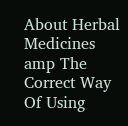About Herbal Medicines amp The Correct Way Of Using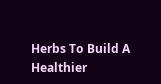Herbs To Build A Healthier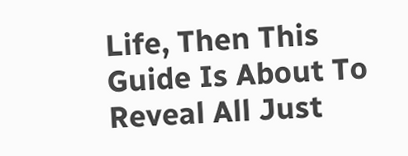Life, Then This Guide Is About To Reveal All Just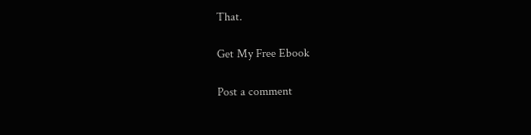That.

Get My Free Ebook

Post a comment